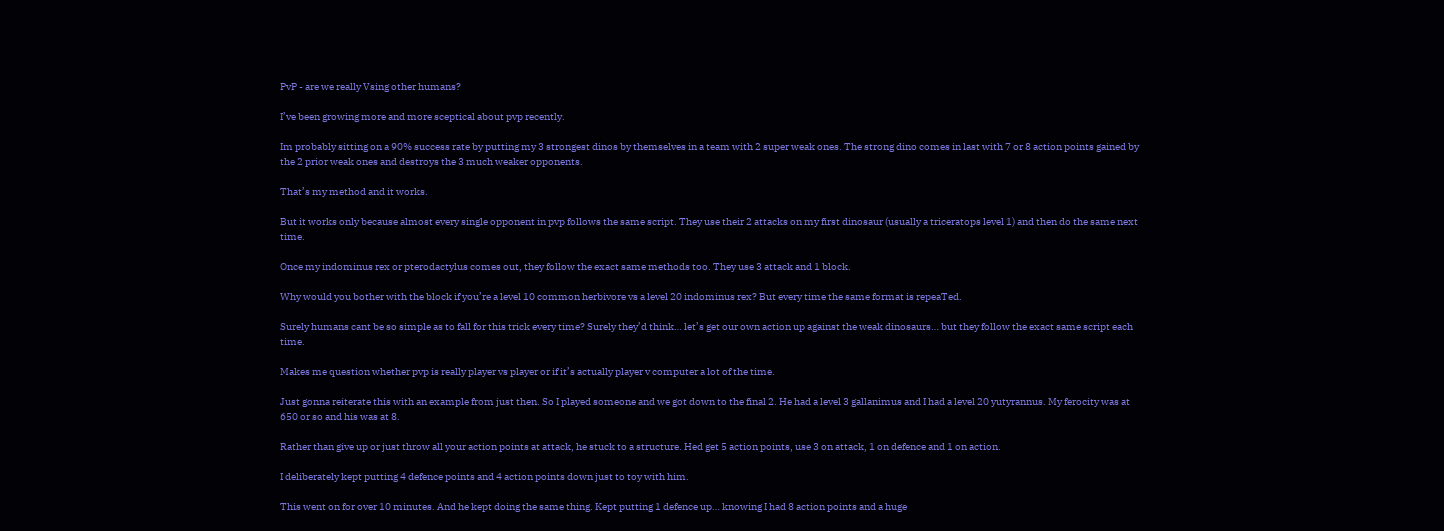PvP - are we really Vsing other humans?

I’ve been growing more and more sceptical about pvp recently.

Im probably sitting on a 90% success rate by putting my 3 strongest dinos by themselves in a team with 2 super weak ones. The strong dino comes in last with 7 or 8 action points gained by the 2 prior weak ones and destroys the 3 much weaker opponents.

That’s my method and it works.

But it works only because almost every single opponent in pvp follows the same script. They use their 2 attacks on my first dinosaur (usually a triceratops level 1) and then do the same next time.

Once my indominus rex or pterodactylus comes out, they follow the exact same methods too. They use 3 attack and 1 block.

Why would you bother with the block if you’re a level 10 common herbivore vs a level 20 indominus rex? But every time the same format is repeaTed.

Surely humans cant be so simple as to fall for this trick every time? Surely they’d think… let’s get our own action up against the weak dinosaurs… but they follow the exact same script each time.

Makes me question whether pvp is really player vs player or if it’s actually player v computer a lot of the time.

Just gonna reiterate this with an example from just then. So I played someone and we got down to the final 2. He had a level 3 gallanimus and I had a level 20 yutyrannus. My ferocity was at 650 or so and his was at 8.

Rather than give up or just throw all your action points at attack, he stuck to a structure. Hed get 5 action points, use 3 on attack, 1 on defence and 1 on action.

I deliberately kept putting 4 defence points and 4 action points down just to toy with him.

This went on for over 10 minutes. And he kept doing the same thing. Kept putting 1 defence up… knowing I had 8 action points and a huge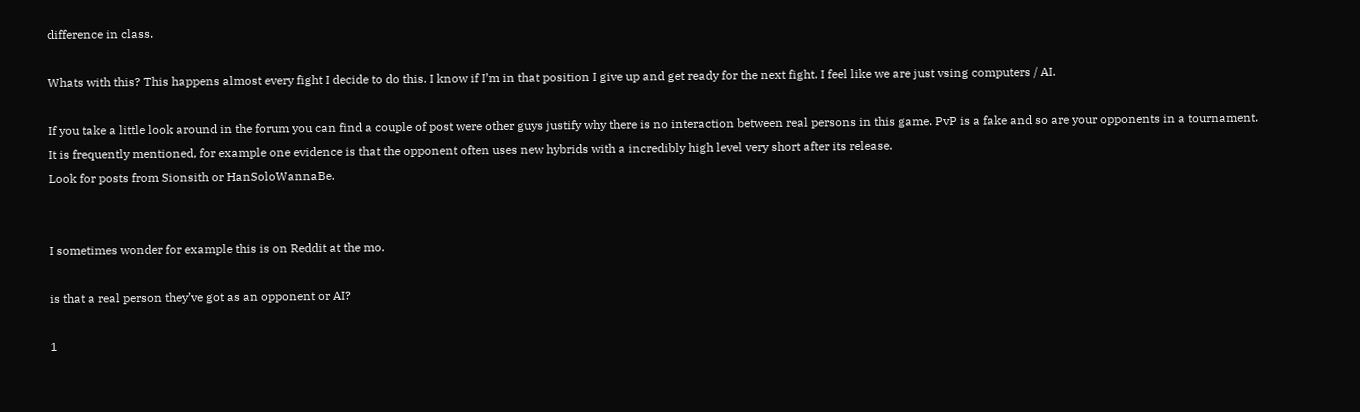difference in class.

Whats with this? This happens almost every fight I decide to do this. I know if I’m in that position I give up and get ready for the next fight. I feel like we are just vsing computers / AI.

If you take a little look around in the forum you can find a couple of post were other guys justify why there is no interaction between real persons in this game. PvP is a fake and so are your opponents in a tournament.
It is frequently mentioned, for example one evidence is that the opponent often uses new hybrids with a incredibly high level very short after its release.
Look for posts from Sionsith or HanSoloWannaBe.


I sometimes wonder for example this is on Reddit at the mo.

is that a real person they’ve got as an opponent or AI?

1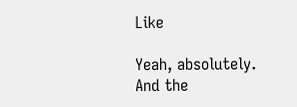Like

Yeah, absolutely. And the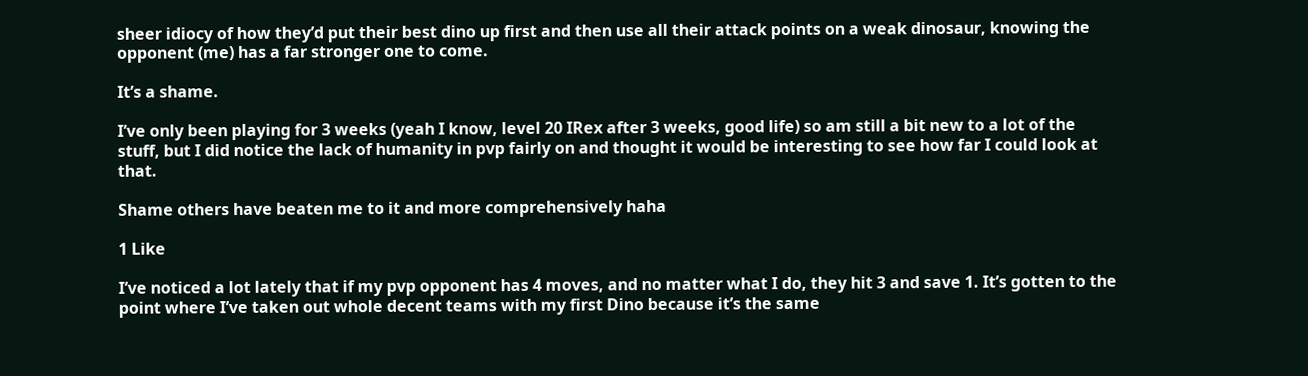sheer idiocy of how they’d put their best dino up first and then use all their attack points on a weak dinosaur, knowing the opponent (me) has a far stronger one to come.

It’s a shame.

I’ve only been playing for 3 weeks (yeah I know, level 20 IRex after 3 weeks, good life) so am still a bit new to a lot of the stuff, but I did notice the lack of humanity in pvp fairly on and thought it would be interesting to see how far I could look at that.

Shame others have beaten me to it and more comprehensively haha

1 Like

I’ve noticed a lot lately that if my pvp opponent has 4 moves, and no matter what I do, they hit 3 and save 1. It’s gotten to the point where I’ve taken out whole decent teams with my first Dino because it’s the same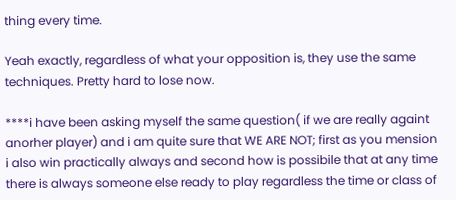thing every time.

Yeah exactly, regardless of what your opposition is, they use the same techniques. Pretty hard to lose now.

****i have been asking myself the same question( if we are really againt anorher player) and i am quite sure that WE ARE NOT; first as you mension i also win practically always and second how is possibile that at any time there is always someone else ready to play regardless the time or class of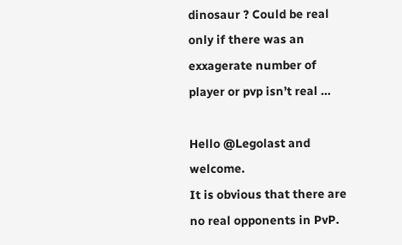dinosaur ? Could be real only if there was an exxagerate number of player or pvp isn’t real …

Hello @Legolast and welcome.
It is obvious that there are no real opponents in PvP.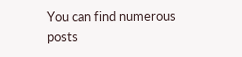You can find numerous posts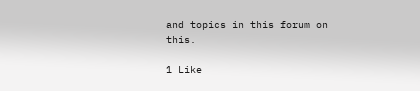and topics in this forum on this.

1 Like